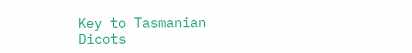Key to Tasmanian Dicots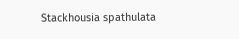Stackhousia spathulata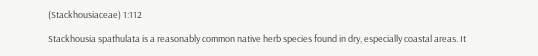(Stackhousiaceae) 1:112

Stackhousia spathulata is a reasonably common native herb species found in dry, especially coastal areas. It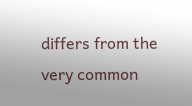differs from the very common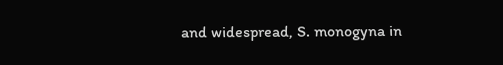and widespread, S. monogyna in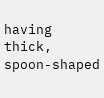having thick, spoon-shaped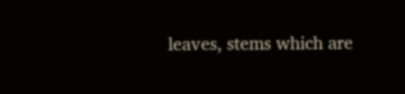leaves, stems which are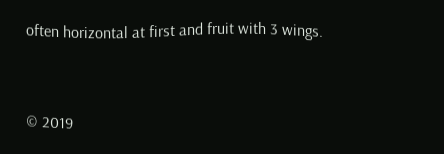often horizontal at first and fruit with 3 wings.



© 2019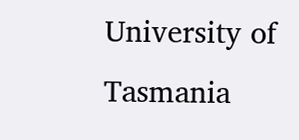University of Tasmania